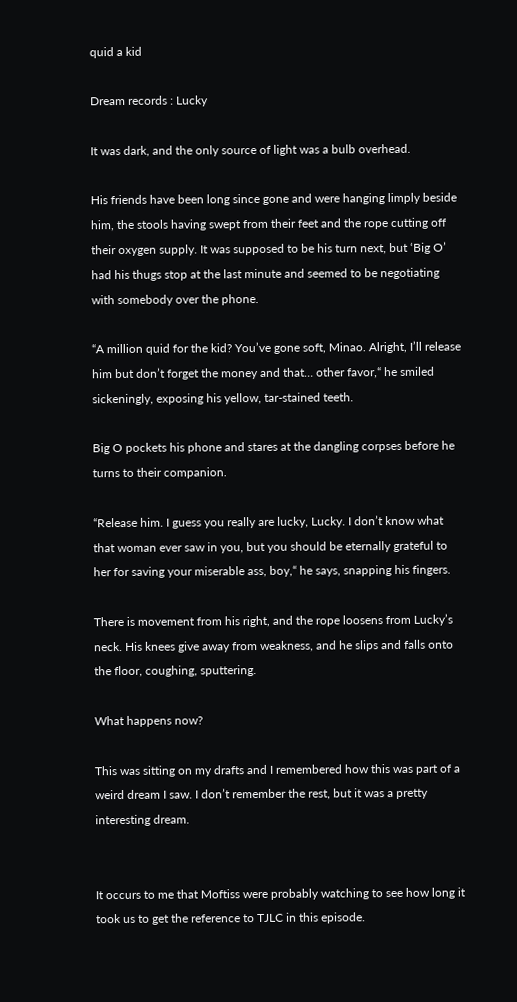quid a kid

Dream records : Lucky

It was dark, and the only source of light was a bulb overhead.

His friends have been long since gone and were hanging limply beside him, the stools having swept from their feet and the rope cutting off their oxygen supply. It was supposed to be his turn next, but ‘Big O’ had his thugs stop at the last minute and seemed to be negotiating with somebody over the phone.

“A million quid for the kid? You’ve gone soft, Minao. Alright, I’ll release him but don’t forget the money and that… other favor,“ he smiled sickeningly, exposing his yellow, tar-stained teeth.

Big O pockets his phone and stares at the dangling corpses before he turns to their companion.

“Release him. I guess you really are lucky, Lucky. I don’t know what that woman ever saw in you, but you should be eternally grateful to her for saving your miserable ass, boy,“ he says, snapping his fingers.

There is movement from his right, and the rope loosens from Lucky’s neck. His knees give away from weakness, and he slips and falls onto the floor, coughing, sputtering.

What happens now?

This was sitting on my drafts and I remembered how this was part of a weird dream I saw. I don’t remember the rest, but it was a pretty interesting dream.


It occurs to me that Moftiss were probably watching to see how long it took us to get the reference to TJLC in this episode.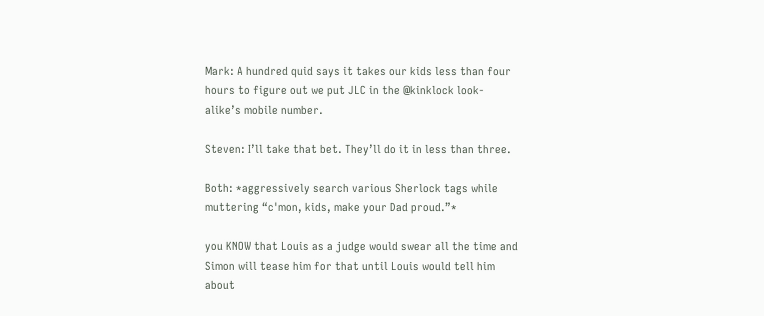Mark: A hundred quid says it takes our kids less than four hours to figure out we put JLC in the @kinklock look-alike’s mobile number.

Steven: I’ll take that bet. They’ll do it in less than three.

Both: *aggressively search various Sherlock tags while muttering “c'mon, kids, make your Dad proud.”*

you KNOW that Louis as a judge would swear all the time and Simon will tease him for that until Louis would tell him about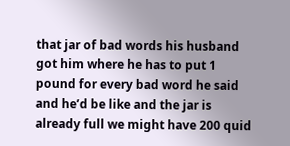that jar of bad words his husband got him where he has to put 1 pound for every bad word he said and he’d be like and the jar is already full we might have 200 quid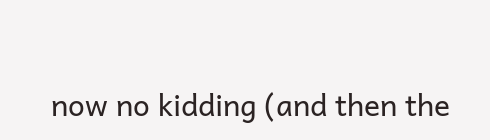now no kidding (and then the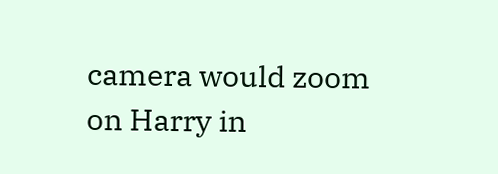camera would zoom on Harry in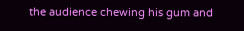the audience chewing his gum and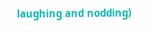laughing and nodding)